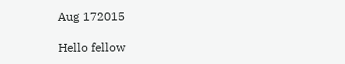Aug 172015

Hello fellow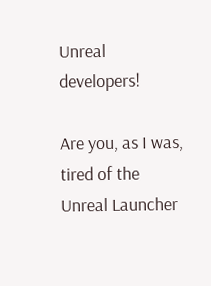Unreal developers!

Are you, as I was, tired of the Unreal Launcher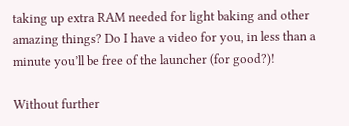taking up extra RAM needed for light baking and other amazing things? Do I have a video for you, in less than a minute you’ll be free of the launcher (for good?)!

Without further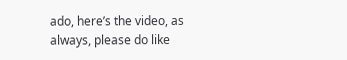ado, here’s the video, as always, please do like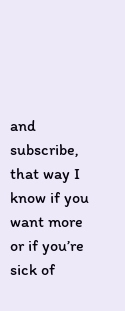and subscribe, that way I know if you want more or if you’re sick of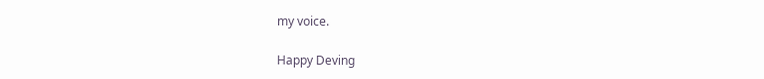my voice.

Happy Deving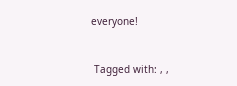everyone!


 Tagged with: , ,